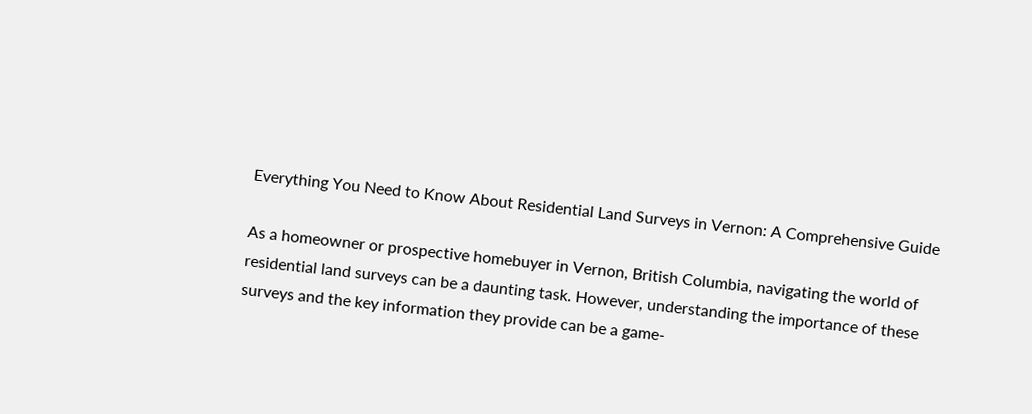Everything You Need to Know About Residential Land Surveys in Vernon: A Comprehensive Guide

As a homeowner or prospective homebuyer in Vernon, British Columbia, navigating the world of residential land surveys can be a daunting task. However, understanding the importance of these surveys and the key information they provide can be a game-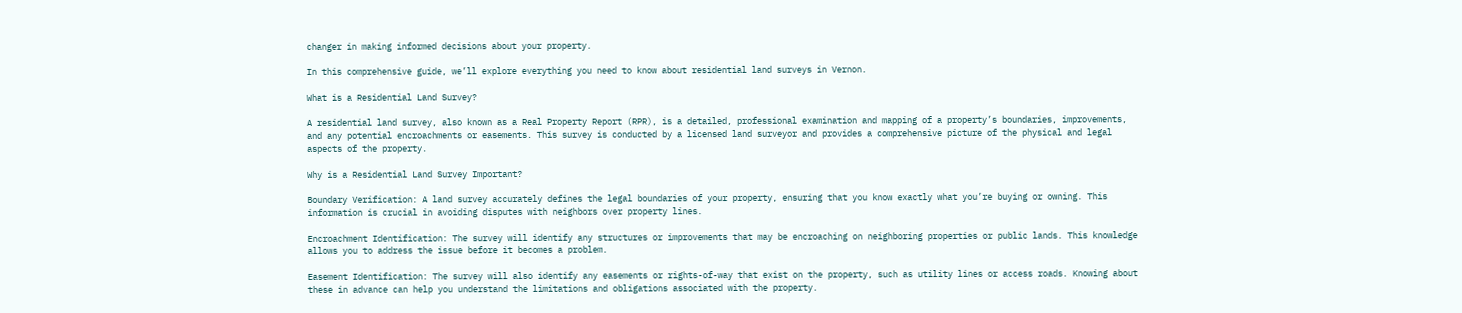changer in making informed decisions about your property.

In this comprehensive guide, we’ll explore everything you need to know about residential land surveys in Vernon.

What is a Residential Land Survey?

A residential land survey, also known as a Real Property Report (RPR), is a detailed, professional examination and mapping of a property’s boundaries, improvements, and any potential encroachments or easements. This survey is conducted by a licensed land surveyor and provides a comprehensive picture of the physical and legal aspects of the property.

Why is a Residential Land Survey Important?

Boundary Verification: A land survey accurately defines the legal boundaries of your property, ensuring that you know exactly what you’re buying or owning. This information is crucial in avoiding disputes with neighbors over property lines.

Encroachment Identification: The survey will identify any structures or improvements that may be encroaching on neighboring properties or public lands. This knowledge allows you to address the issue before it becomes a problem.

Easement Identification: The survey will also identify any easements or rights-of-way that exist on the property, such as utility lines or access roads. Knowing about these in advance can help you understand the limitations and obligations associated with the property.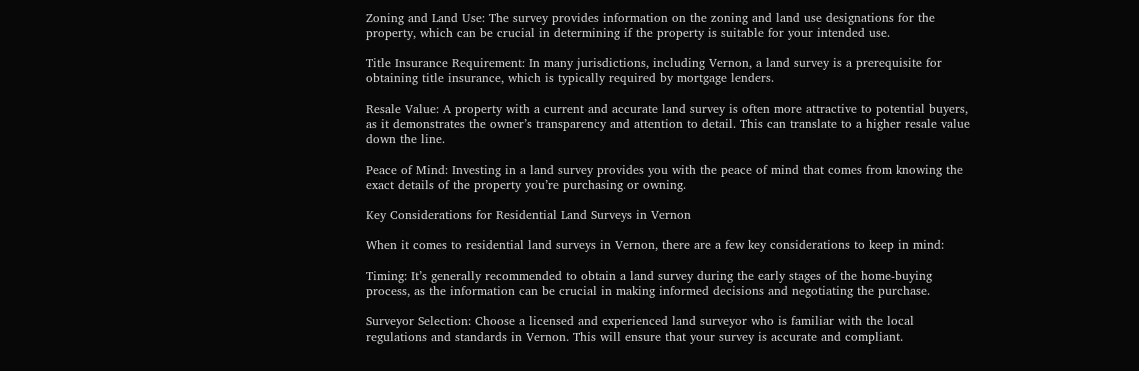Zoning and Land Use: The survey provides information on the zoning and land use designations for the property, which can be crucial in determining if the property is suitable for your intended use.

Title Insurance Requirement: In many jurisdictions, including Vernon, a land survey is a prerequisite for obtaining title insurance, which is typically required by mortgage lenders.

Resale Value: A property with a current and accurate land survey is often more attractive to potential buyers, as it demonstrates the owner’s transparency and attention to detail. This can translate to a higher resale value down the line.

Peace of Mind: Investing in a land survey provides you with the peace of mind that comes from knowing the exact details of the property you’re purchasing or owning.

Key Considerations for Residential Land Surveys in Vernon

When it comes to residential land surveys in Vernon, there are a few key considerations to keep in mind:

Timing: It’s generally recommended to obtain a land survey during the early stages of the home-buying process, as the information can be crucial in making informed decisions and negotiating the purchase.

Surveyor Selection: Choose a licensed and experienced land surveyor who is familiar with the local regulations and standards in Vernon. This will ensure that your survey is accurate and compliant.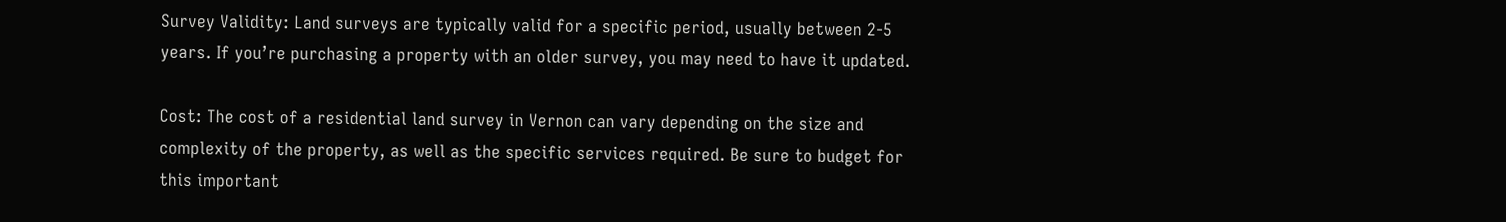Survey Validity: Land surveys are typically valid for a specific period, usually between 2-5 years. If you’re purchasing a property with an older survey, you may need to have it updated.

Cost: The cost of a residential land survey in Vernon can vary depending on the size and complexity of the property, as well as the specific services required. Be sure to budget for this important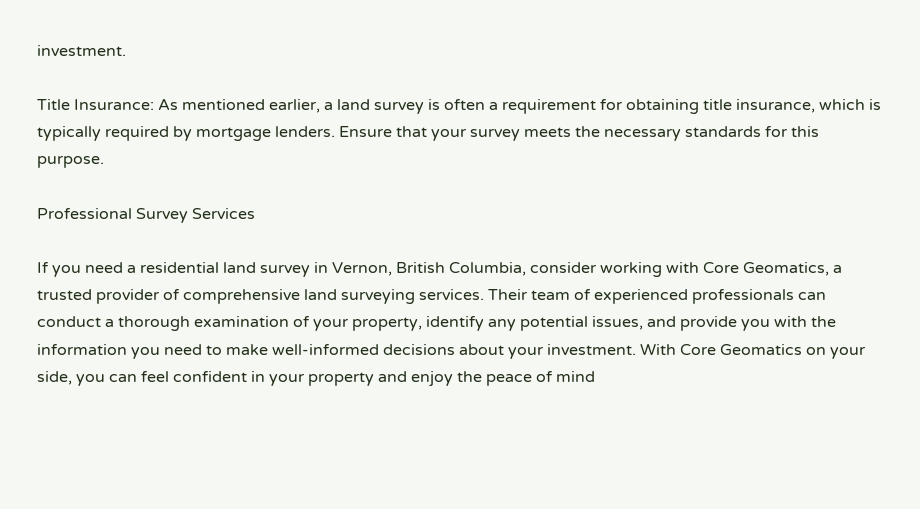investment.

Title Insurance: As mentioned earlier, a land survey is often a requirement for obtaining title insurance, which is typically required by mortgage lenders. Ensure that your survey meets the necessary standards for this purpose.

Professional Survey Services

If you need a residential land survey in Vernon, British Columbia, consider working with Core Geomatics, a trusted provider of comprehensive land surveying services. Their team of experienced professionals can conduct a thorough examination of your property, identify any potential issues, and provide you with the information you need to make well-informed decisions about your investment. With Core Geomatics on your side, you can feel confident in your property and enjoy the peace of mind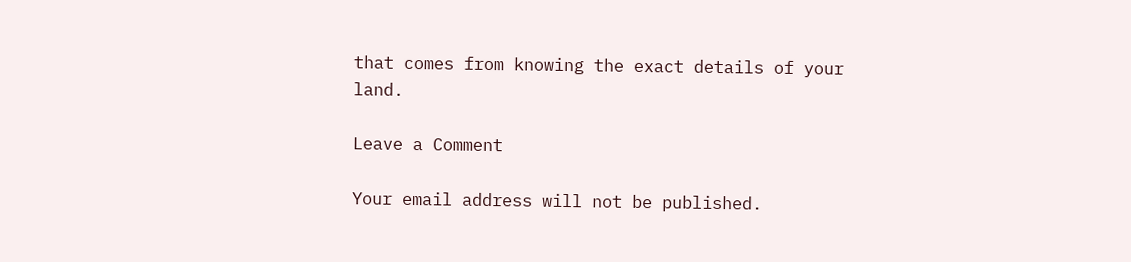that comes from knowing the exact details of your land.

Leave a Comment

Your email address will not be published.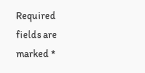Required fields are marked *